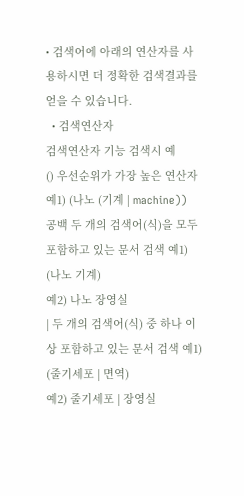• 검색어에 아래의 연산자를 사용하시면 더 정확한 검색결과를 얻을 수 있습니다.
  • 검색연산자
검색연산자 기능 검색시 예
() 우선순위가 가장 높은 연산자 예1) (나노 (기계 | machine))
공백 두 개의 검색어(식)을 모두 포함하고 있는 문서 검색 예1) (나노 기계)
예2) 나노 장영실
| 두 개의 검색어(식) 중 하나 이상 포함하고 있는 문서 검색 예1) (줄기세포 | 면역)
예2) 줄기세포 | 장영실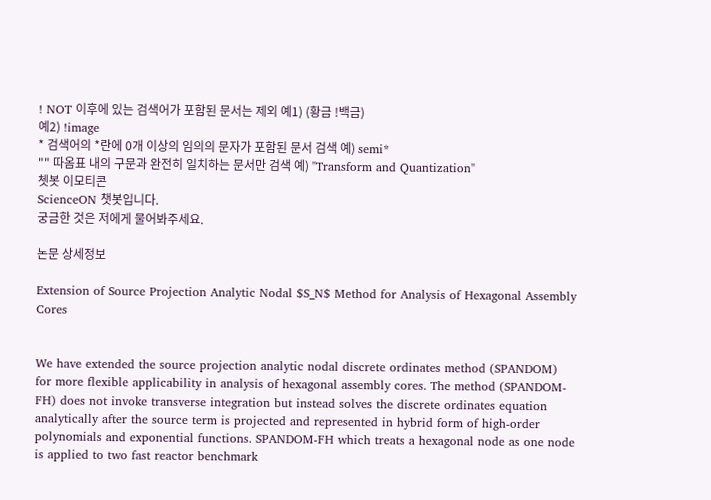! NOT 이후에 있는 검색어가 포함된 문서는 제외 예1) (황금 !백금)
예2) !image
* 검색어의 *란에 0개 이상의 임의의 문자가 포함된 문서 검색 예) semi*
"" 따옴표 내의 구문과 완전히 일치하는 문서만 검색 예) "Transform and Quantization"
쳇봇 이모티콘
ScienceON 챗봇입니다.
궁금한 것은 저에게 물어봐주세요.

논문 상세정보

Extension of Source Projection Analytic Nodal $S_N$ Method for Analysis of Hexagonal Assembly Cores


We have extended the source projection analytic nodal discrete ordinates method (SPANDOM) for more flexible applicability in analysis of hexagonal assembly cores. The method (SPANDOM-FH) does not invoke transverse integration but instead solves the discrete ordinates equation analytically after the source term is projected and represented in hybrid form of high-order polynomials and exponential functions. SPANDOM-FH which treats a hexagonal node as one node is applied to two fast reactor benchmark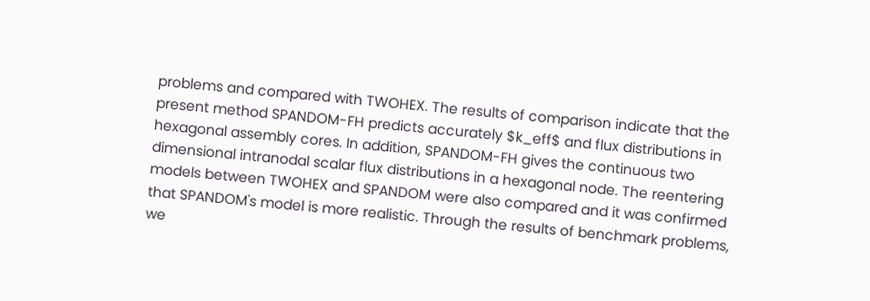problems and compared with TWOHEX. The results of comparison indicate that the present method SPANDOM-FH predicts accurately $k_eff$ and flux distributions in hexagonal assembly cores. In addition, SPANDOM-FH gives the continuous two dimensional intranodal scalar flux distributions in a hexagonal node. The reentering models between TWOHEX and SPANDOM were also compared and it was confirmed that SPANDOM's model is more realistic. Through the results of benchmark problems, we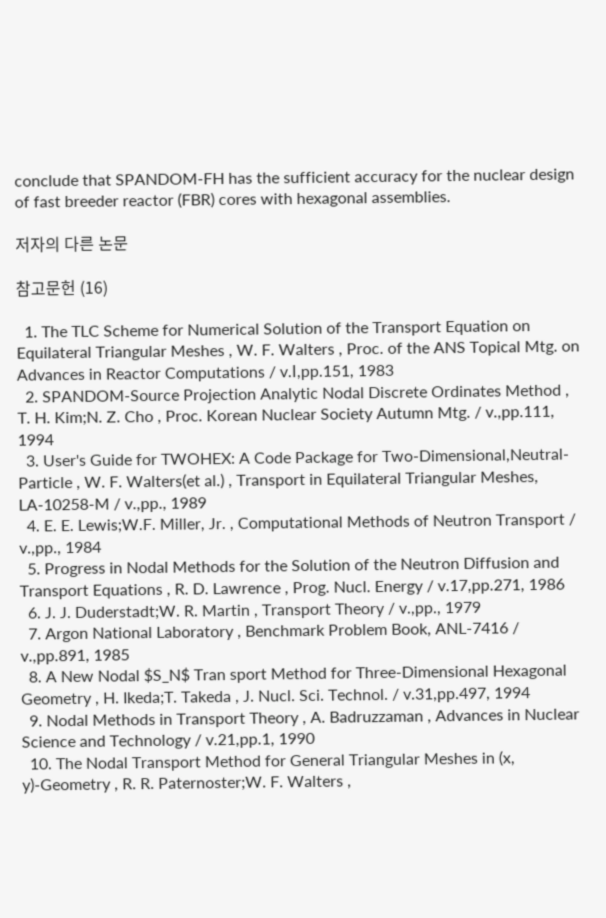conclude that SPANDOM-FH has the sufficient accuracy for the nuclear design of fast breeder reactor (FBR) cores with hexagonal assemblies.

저자의 다른 논문

참고문헌 (16)

  1. The TLC Scheme for Numerical Solution of the Transport Equation on Equilateral Triangular Meshes , W. F. Walters , Proc. of the ANS Topical Mtg. on Advances in Reactor Computations / v.Ⅰ,pp.151, 1983
  2. SPANDOM-Source Projection Analytic Nodal Discrete Ordinates Method , T. H. Kim;N. Z. Cho , Proc. Korean Nuclear Society Autumn Mtg. / v.,pp.111, 1994
  3. User's Guide for TWOHEX: A Code Package for Two-Dimensional,Neutral-Particle , W. F. Walters(et al.) , Transport in Equilateral Triangular Meshes, LA-10258-M / v.,pp., 1989
  4. E. E. Lewis;W.F. Miller, Jr. , Computational Methods of Neutron Transport / v.,pp., 1984
  5. Progress in Nodal Methods for the Solution of the Neutron Diffusion and Transport Equations , R. D. Lawrence , Prog. Nucl. Energy / v.17,pp.271, 1986
  6. J. J. Duderstadt;W. R. Martin , Transport Theory / v.,pp., 1979
  7. Argon National Laboratory , Benchmark Problem Book, ANL-7416 / v.,pp.891, 1985
  8. A New Nodal $S_N$ Tran sport Method for Three-Dimensional Hexagonal Geometry , H. Ikeda;T. Takeda , J. Nucl. Sci. Technol. / v.31,pp.497, 1994
  9. Nodal Methods in Transport Theory , A. Badruzzaman , Advances in Nuclear Science and Technology / v.21,pp.1, 1990
  10. The Nodal Transport Method for General Triangular Meshes in (x, y)-Geometry , R. R. Paternoster;W. F. Walters ,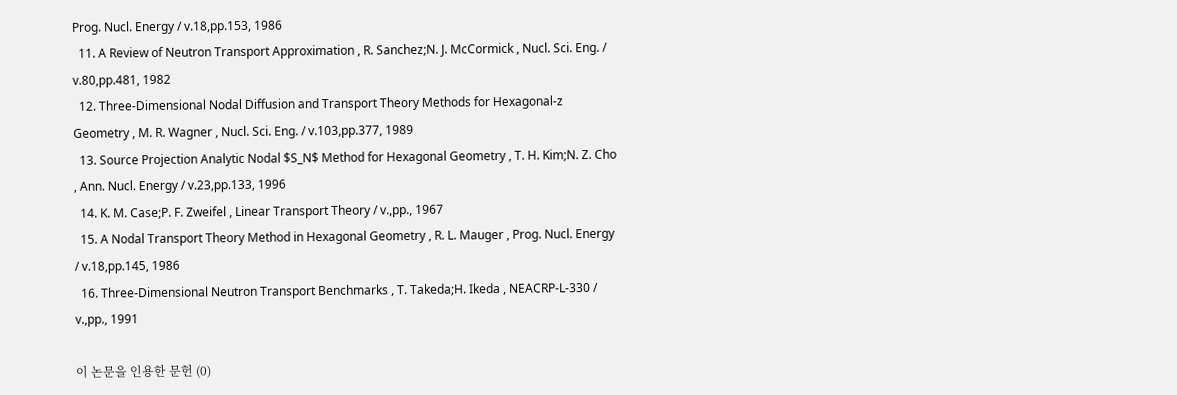Prog. Nucl. Energy / v.18,pp.153, 1986
  11. A Review of Neutron Transport Approximation , R. Sanchez;N. J. McCormick , Nucl. Sci. Eng. / v.80,pp.481, 1982
  12. Three-Dimensional Nodal Diffusion and Transport Theory Methods for Hexagonal-z Geometry , M. R. Wagner , Nucl. Sci. Eng. / v.103,pp.377, 1989
  13. Source Projection Analytic Nodal $S_N$ Method for Hexagonal Geometry , T. H. Kim;N. Z. Cho , Ann. Nucl. Energy / v.23,pp.133, 1996
  14. K. M. Case;P. F. Zweifel , Linear Transport Theory / v.,pp., 1967
  15. A Nodal Transport Theory Method in Hexagonal Geometry , R. L. Mauger , Prog. Nucl. Energy / v.18,pp.145, 1986
  16. Three-Dimensional Neutron Transport Benchmarks , T. Takeda;H. Ikeda , NEACRP-L-330 / v.,pp., 1991

이 논문을 인용한 문헌 (0)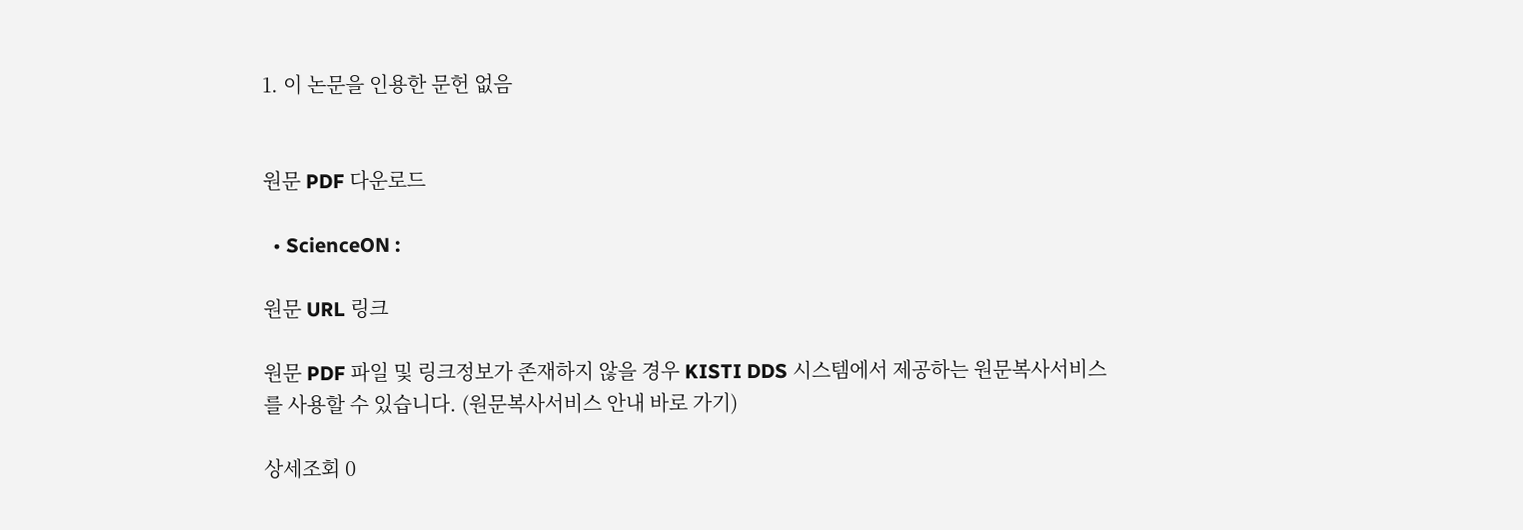1. 이 논문을 인용한 문헌 없음


원문 PDF 다운로드

  • ScienceON :

원문 URL 링크

원문 PDF 파일 및 링크정보가 존재하지 않을 경우 KISTI DDS 시스템에서 제공하는 원문복사서비스를 사용할 수 있습니다. (원문복사서비스 안내 바로 가기)

상세조회 0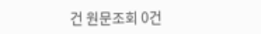건 원문조회 0건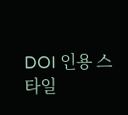DOI 인용 스타일